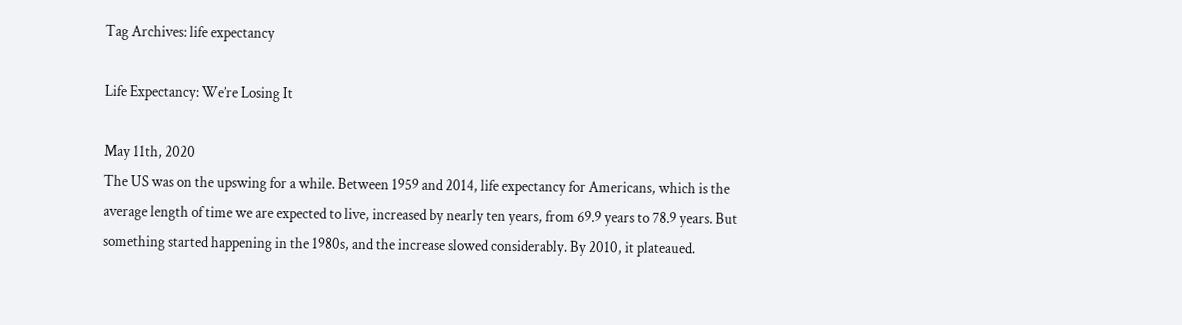Tag Archives: life expectancy

Life Expectancy: We’re Losing It

May 11th, 2020
The US was on the upswing for a while. Between 1959 and 2014, life expectancy for Americans, which is the average length of time we are expected to live, increased by nearly ten years, from 69.9 years to 78.9 years. But something started happening in the 1980s, and the increase slowed considerably. By 2010, it plateaued.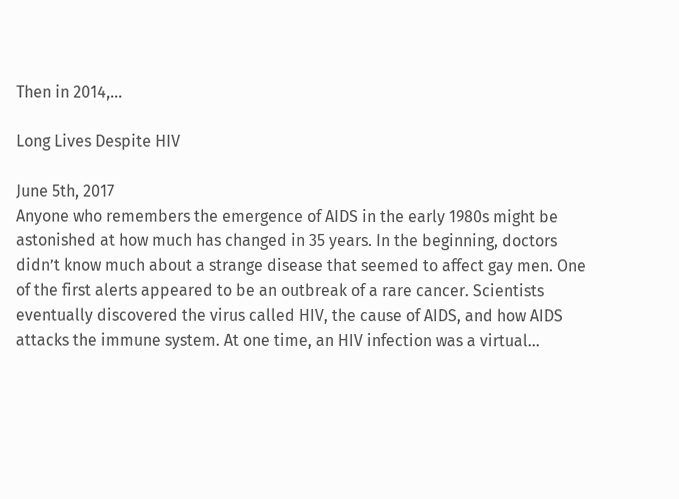Then in 2014,…

Long Lives Despite HIV

June 5th, 2017
Anyone who remembers the emergence of AIDS in the early 1980s might be astonished at how much has changed in 35 years. In the beginning, doctors didn’t know much about a strange disease that seemed to affect gay men. One of the first alerts appeared to be an outbreak of a rare cancer. Scientists eventually discovered the virus called HIV, the cause of AIDS, and how AIDS attacks the immune system. At one time, an HIV infection was a virtual…